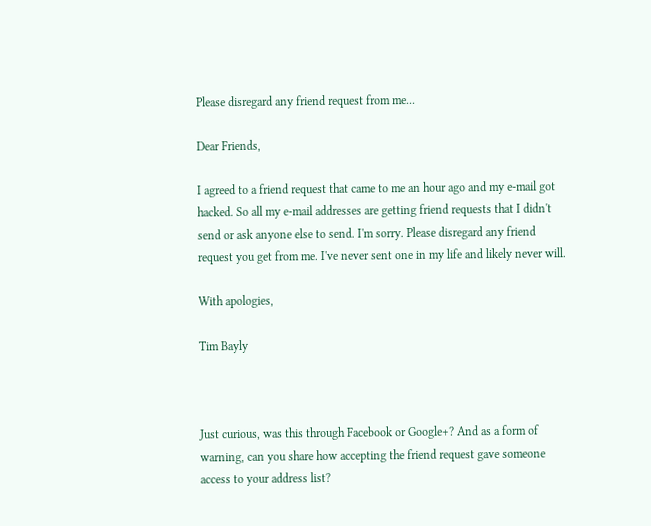Please disregard any friend request from me...

Dear Friends,

I agreed to a friend request that came to me an hour ago and my e-mail got hacked. So all my e-mail addresses are getting friend requests that I didn't send or ask anyone else to send. I'm sorry. Please disregard any friend request you get from me. I've never sent one in my life and likely never will.

With apologies,

Tim Bayly



Just curious, was this through Facebook or Google+? And as a form of warning, can you share how accepting the friend request gave someone access to your address list?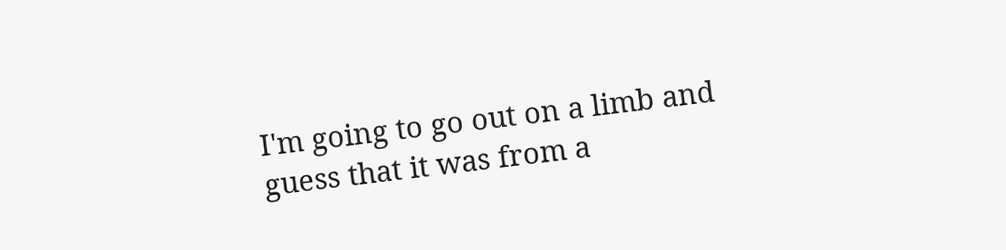I'm going to go out on a limb and guess that it was from a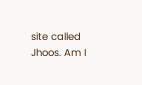site called Jhoos. Am I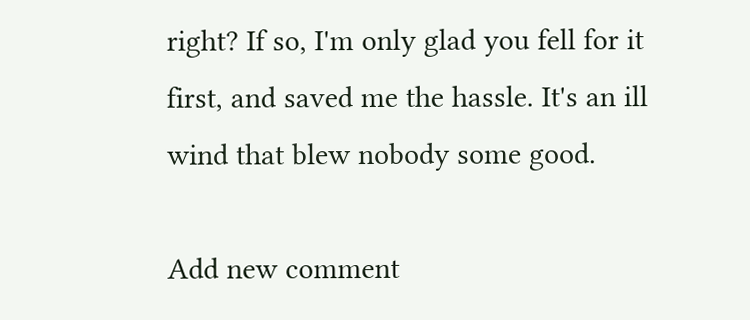right? If so, I'm only glad you fell for it first, and saved me the hassle. It's an ill wind that blew nobody some good.

Add new comment